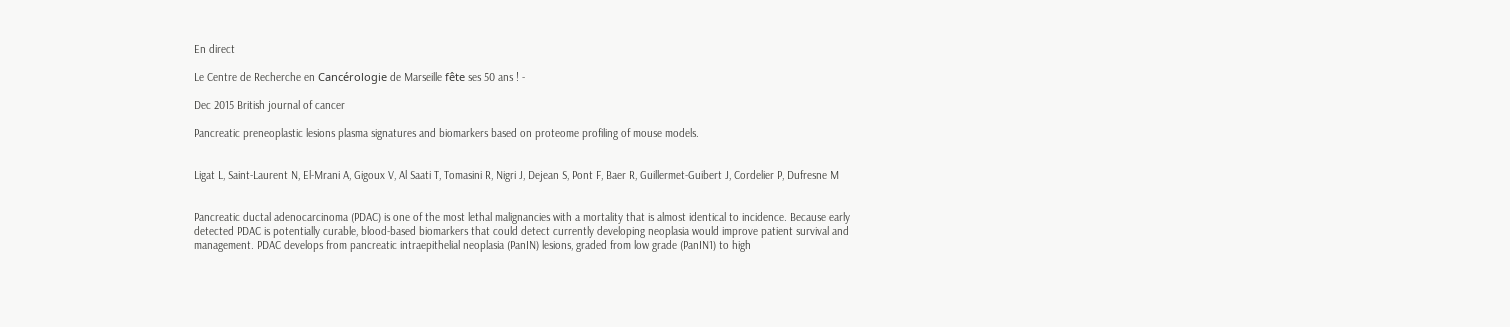En direct

Le Centre de Recherche en Cancérologie de Marseille fête ses 50 ans ! -

Dec 2015 British journal of cancer

Pancreatic preneoplastic lesions plasma signatures and biomarkers based on proteome profiling of mouse models.


Ligat L, Saint-Laurent N, El-Mrani A, Gigoux V, Al Saati T, Tomasini R, Nigri J, Dejean S, Pont F, Baer R, Guillermet-Guibert J, Cordelier P, Dufresne M


Pancreatic ductal adenocarcinoma (PDAC) is one of the most lethal malignancies with a mortality that is almost identical to incidence. Because early detected PDAC is potentially curable, blood-based biomarkers that could detect currently developing neoplasia would improve patient survival and management. PDAC develops from pancreatic intraepithelial neoplasia (PanIN) lesions, graded from low grade (PanIN1) to high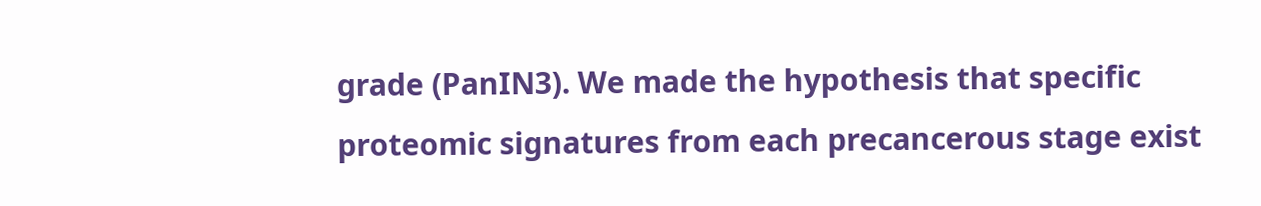grade (PanIN3). We made the hypothesis that specific proteomic signatures from each precancerous stage exist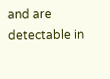and are detectable in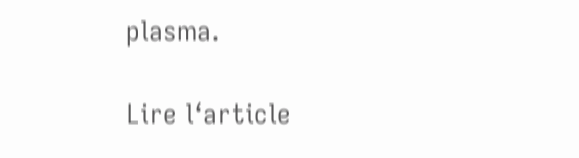plasma.

Lire l‘article